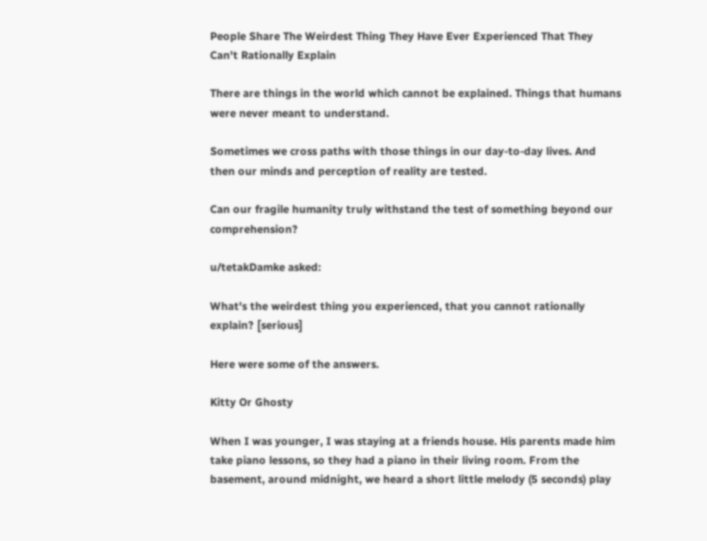People Share The Weirdest Thing They Have Ever Experienced That They Can't Rationally Explain

There are things in the world which cannot be explained. Things that humans were never meant to understand.

Sometimes we cross paths with those things in our day-to-day lives. And then our minds and perception of reality are tested.

Can our fragile humanity truly withstand the test of something beyond our comprehension?

u/tetakDamke asked:

What's the weirdest thing you experienced, that you cannot rationally explain? [serious]

Here were some of the answers.

Kitty Or Ghosty

When I was younger, I was staying at a friends house. His parents made him take piano lessons, so they had a piano in their living room. From the basement, around midnight, we heard a short little melody (5 seconds) play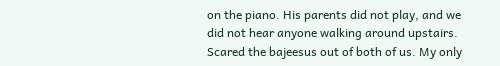on the piano. His parents did not play, and we did not hear anyone walking around upstairs. Scared the bajeesus out of both of us. My only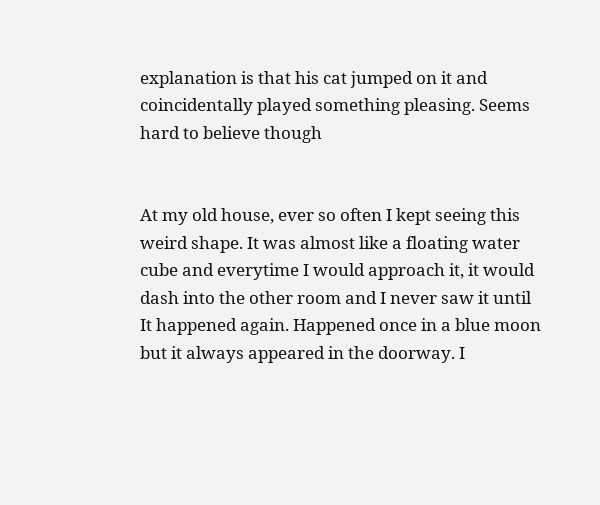explanation is that his cat jumped on it and coincidentally played something pleasing. Seems hard to believe though


At my old house, ever so often I kept seeing this weird shape. It was almost like a floating water cube and everytime I would approach it, it would dash into the other room and I never saw it until It happened again. Happened once in a blue moon but it always appeared in the doorway. I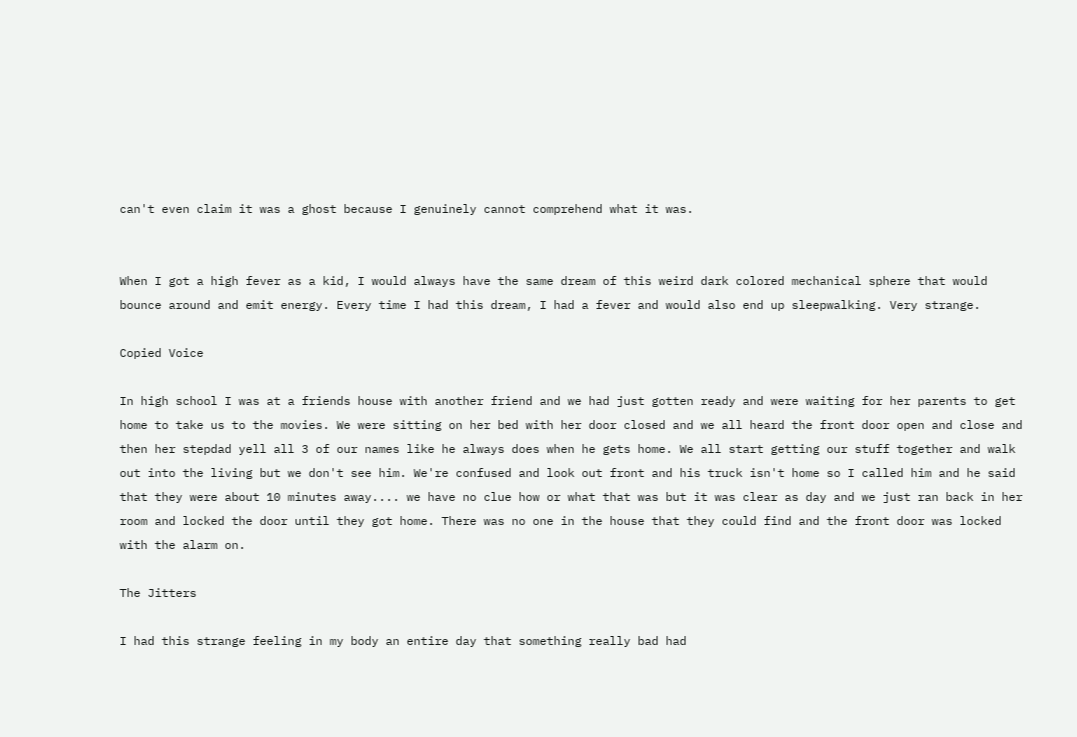can't even claim it was a ghost because I genuinely cannot comprehend what it was.


When I got a high fever as a kid, I would always have the same dream of this weird dark colored mechanical sphere that would bounce around and emit energy. Every time I had this dream, I had a fever and would also end up sleepwalking. Very strange.

Copied Voice

In high school I was at a friends house with another friend and we had just gotten ready and were waiting for her parents to get home to take us to the movies. We were sitting on her bed with her door closed and we all heard the front door open and close and then her stepdad yell all 3 of our names like he always does when he gets home. We all start getting our stuff together and walk out into the living but we don't see him. We're confused and look out front and his truck isn't home so I called him and he said that they were about 10 minutes away.... we have no clue how or what that was but it was clear as day and we just ran back in her room and locked the door until they got home. There was no one in the house that they could find and the front door was locked with the alarm on.

The Jitters

I had this strange feeling in my body an entire day that something really bad had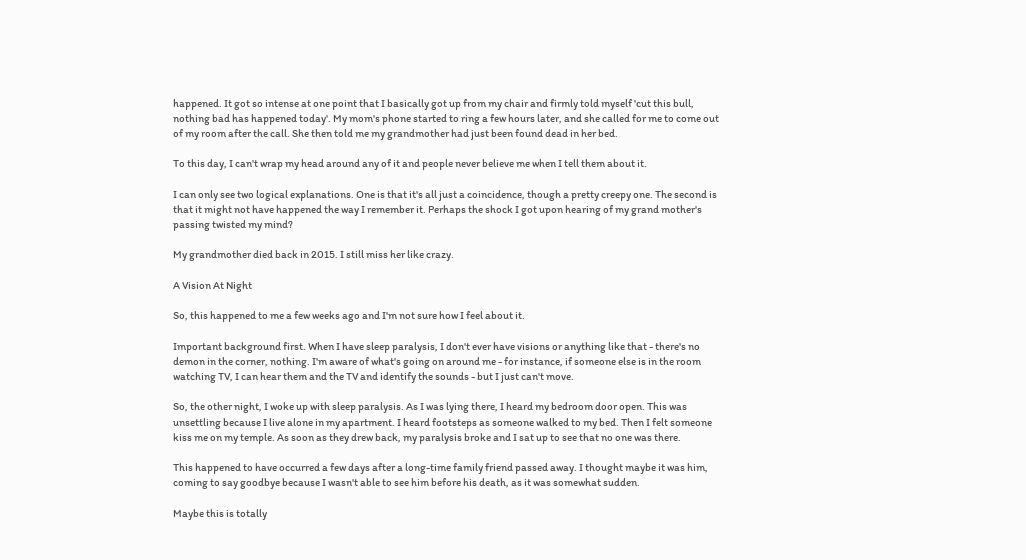happened. It got so intense at one point that I basically got up from my chair and firmly told myself 'cut this bull, nothing bad has happened today'. My mom's phone started to ring a few hours later, and she called for me to come out of my room after the call. She then told me my grandmother had just been found dead in her bed.

To this day, I can't wrap my head around any of it and people never believe me when I tell them about it.

I can only see two logical explanations. One is that it's all just a coincidence, though a pretty creepy one. The second is that it might not have happened the way I remember it. Perhaps the shock I got upon hearing of my grand mother's passing twisted my mind?

My grandmother died back in 2015. I still miss her like crazy.

A Vision At Night

So, this happened to me a few weeks ago and I'm not sure how I feel about it.

Important background first. When I have sleep paralysis, I don't ever have visions or anything like that - there's no demon in the corner, nothing. I'm aware of what's going on around me - for instance, if someone else is in the room watching TV, I can hear them and the TV and identify the sounds - but I just can't move.

So, the other night, I woke up with sleep paralysis. As I was lying there, I heard my bedroom door open. This was unsettling because I live alone in my apartment. I heard footsteps as someone walked to my bed. Then I felt someone kiss me on my temple. As soon as they drew back, my paralysis broke and I sat up to see that no one was there.

This happened to have occurred a few days after a long-time family friend passed away. I thought maybe it was him, coming to say goodbye because I wasn't able to see him before his death, as it was somewhat sudden.

Maybe this is totally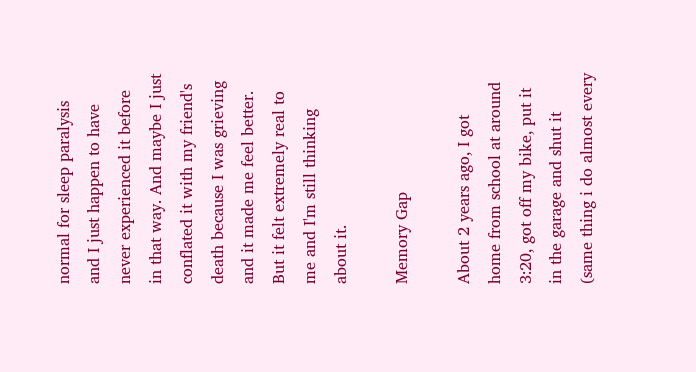normal for sleep paralysis and I just happen to have never experienced it before in that way. And maybe I just conflated it with my friend's death because I was grieving and it made me feel better. But it felt extremely real to me and I'm still thinking about it.

Memory Gap

About 2 years ago, I got home from school at around 3:20, got off my bike, put it in the garage and shut it (same thing i do almost every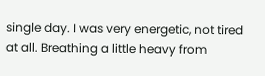single day. I was very energetic, not tired at all. Breathing a little heavy from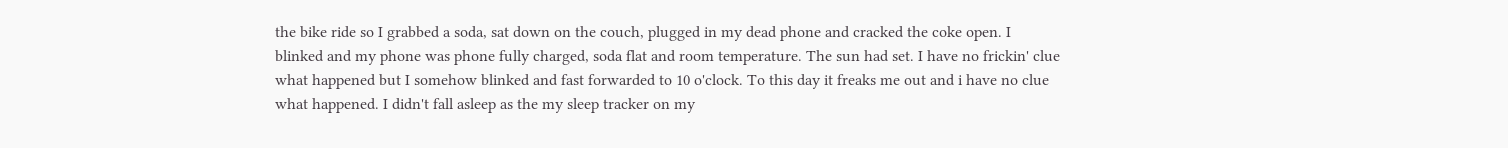the bike ride so I grabbed a soda, sat down on the couch, plugged in my dead phone and cracked the coke open. I blinked and my phone was phone fully charged, soda flat and room temperature. The sun had set. I have no frickin' clue what happened but I somehow blinked and fast forwarded to 10 o'clock. To this day it freaks me out and i have no clue what happened. I didn't fall asleep as the my sleep tracker on my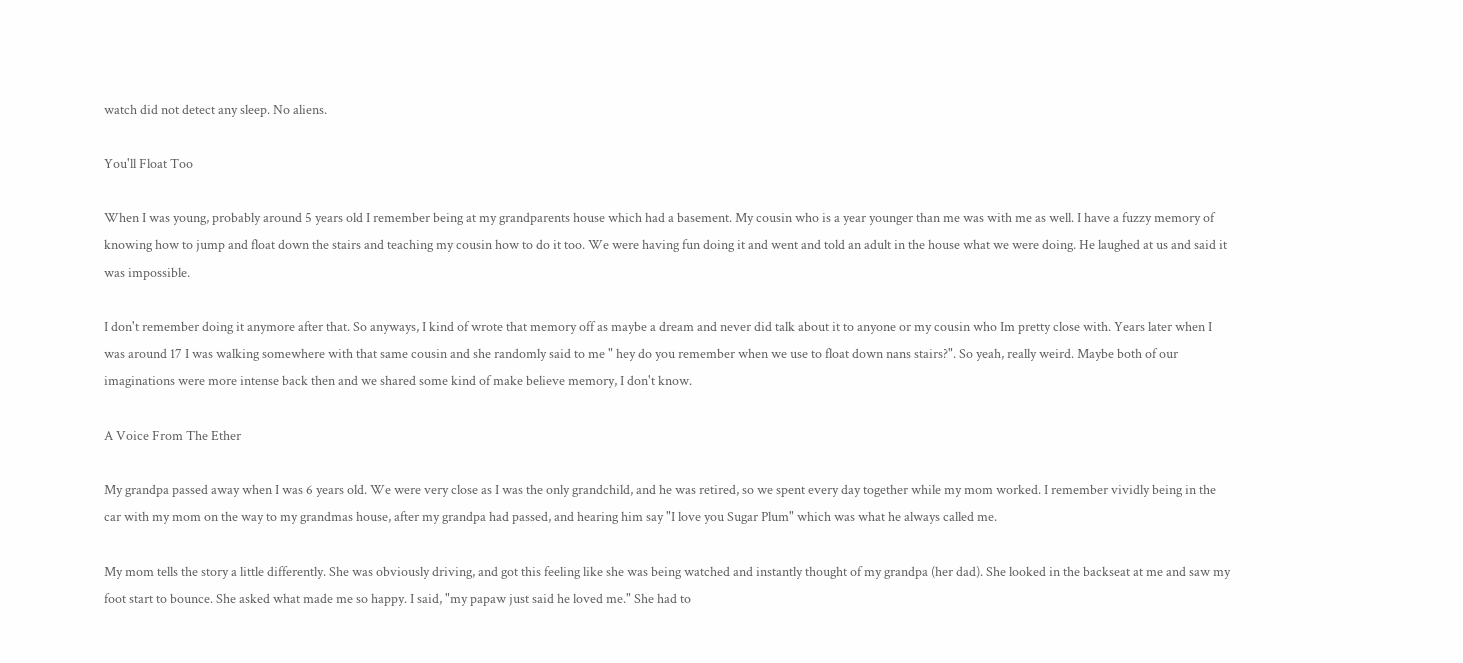watch did not detect any sleep. No aliens.

You'll Float Too

When I was young, probably around 5 years old I remember being at my grandparents house which had a basement. My cousin who is a year younger than me was with me as well. I have a fuzzy memory of knowing how to jump and float down the stairs and teaching my cousin how to do it too. We were having fun doing it and went and told an adult in the house what we were doing. He laughed at us and said it was impossible.

I don't remember doing it anymore after that. So anyways, I kind of wrote that memory off as maybe a dream and never did talk about it to anyone or my cousin who Im pretty close with. Years later when I was around 17 I was walking somewhere with that same cousin and she randomly said to me " hey do you remember when we use to float down nans stairs?". So yeah, really weird. Maybe both of our imaginations were more intense back then and we shared some kind of make believe memory, I don't know.

A Voice From The Ether

My grandpa passed away when I was 6 years old. We were very close as I was the only grandchild, and he was retired, so we spent every day together while my mom worked. I remember vividly being in the car with my mom on the way to my grandmas house, after my grandpa had passed, and hearing him say "I love you Sugar Plum" which was what he always called me.

My mom tells the story a little differently. She was obviously driving, and got this feeling like she was being watched and instantly thought of my grandpa (her dad). She looked in the backseat at me and saw my foot start to bounce. She asked what made me so happy. I said, "my papaw just said he loved me." She had to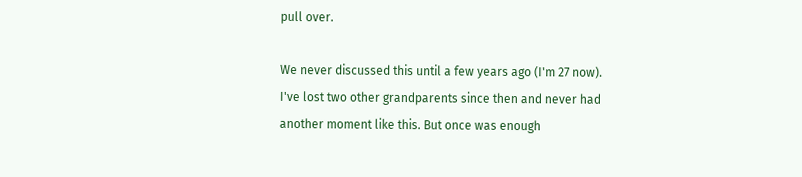pull over.

We never discussed this until a few years ago (I'm 27 now). I've lost two other grandparents since then and never had another moment like this. But once was enough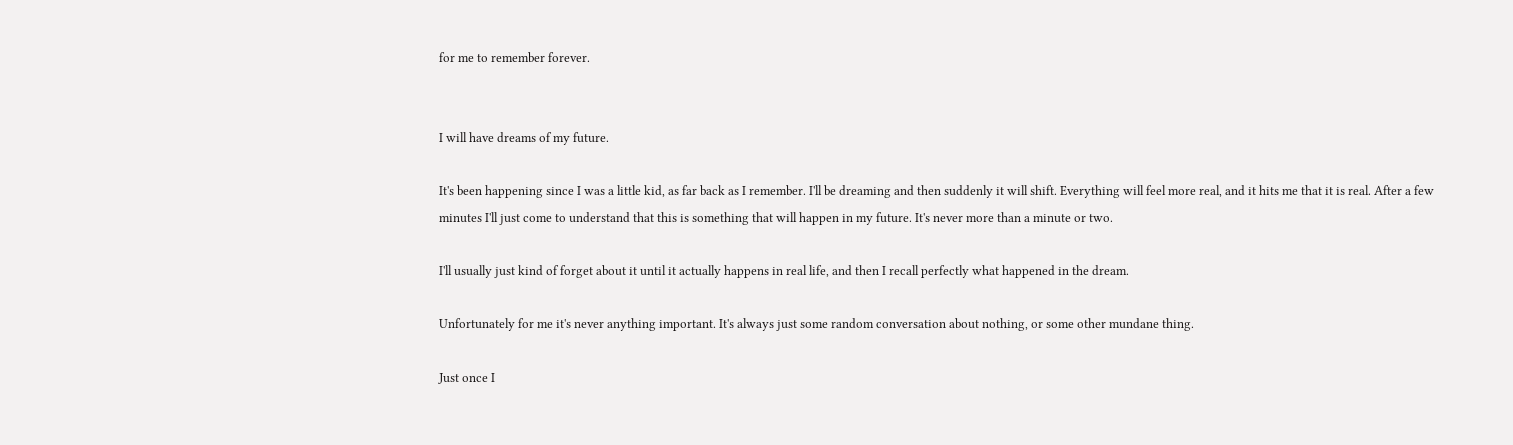for me to remember forever.


I will have dreams of my future.

It's been happening since I was a little kid, as far back as I remember. I'll be dreaming and then suddenly it will shift. Everything will feel more real, and it hits me that it is real. After a few minutes I'll just come to understand that this is something that will happen in my future. It's never more than a minute or two.

I'll usually just kind of forget about it until it actually happens in real life, and then I recall perfectly what happened in the dream.

Unfortunately for me it's never anything important. It's always just some random conversation about nothing, or some other mundane thing.

Just once I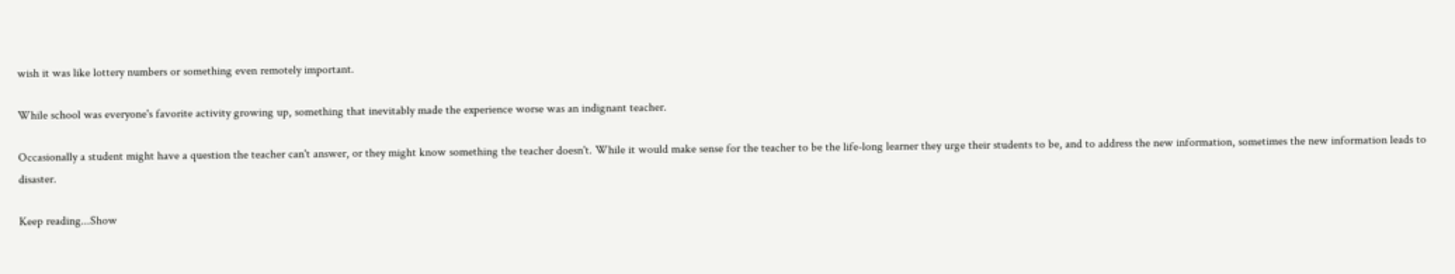wish it was like lottery numbers or something even remotely important.

While school was everyone's favorite activity growing up, something that inevitably made the experience worse was an indignant teacher.

Occasionally a student might have a question the teacher can't answer, or they might know something the teacher doesn't. While it would make sense for the teacher to be the life-long learner they urge their students to be, and to address the new information, sometimes the new information leads to disaster.

Keep reading...Show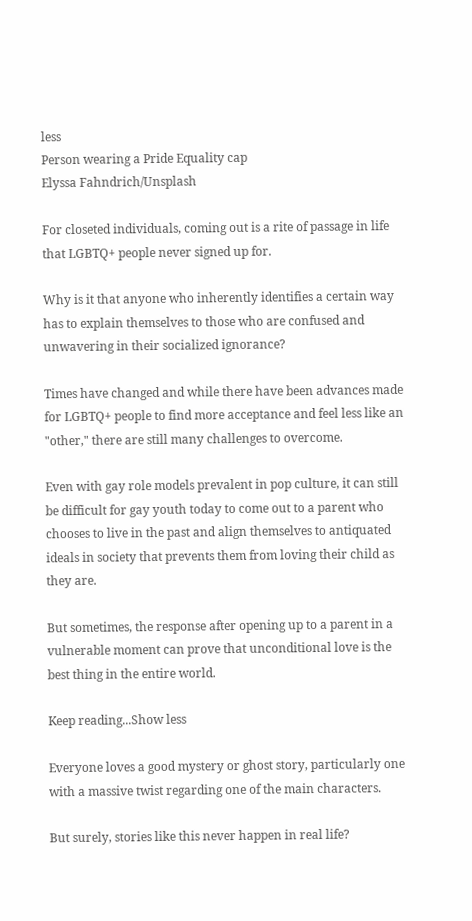less
Person wearing a Pride Equality cap
Elyssa Fahndrich/Unsplash

For closeted individuals, coming out is a rite of passage in life that LGBTQ+ people never signed up for.

Why is it that anyone who inherently identifies a certain way has to explain themselves to those who are confused and unwavering in their socialized ignorance?

Times have changed and while there have been advances made for LGBTQ+ people to find more acceptance and feel less like an "other," there are still many challenges to overcome.

Even with gay role models prevalent in pop culture, it can still be difficult for gay youth today to come out to a parent who chooses to live in the past and align themselves to antiquated ideals in society that prevents them from loving their child as they are.

But sometimes, the response after opening up to a parent in a vulnerable moment can prove that unconditional love is the best thing in the entire world.

Keep reading...Show less

Everyone loves a good mystery or ghost story, particularly one with a massive twist regarding one of the main characters.

But surely, stories like this never happen in real life?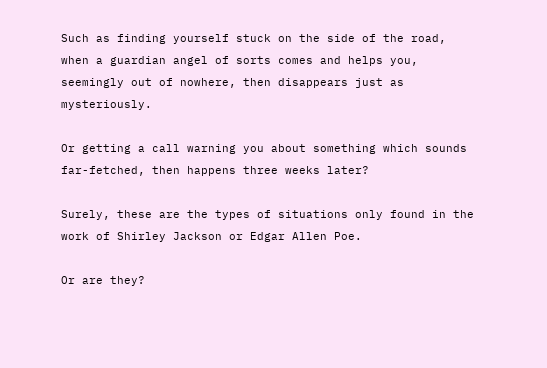Such as finding yourself stuck on the side of the road, when a guardian angel of sorts comes and helps you, seemingly out of nowhere, then disappears just as mysteriously.

Or getting a call warning you about something which sounds far-fetched, then happens three weeks later?

Surely, these are the types of situations only found in the work of Shirley Jackson or Edgar Allen Poe.

Or are they?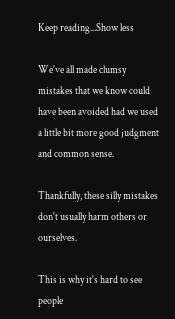Keep reading...Show less

We've all made clumsy mistakes that we know could have been avoided had we used a little bit more good judgment and common sense.

Thankfully, these silly mistakes don't usually harm others or ourselves.

This is why it's hard to see people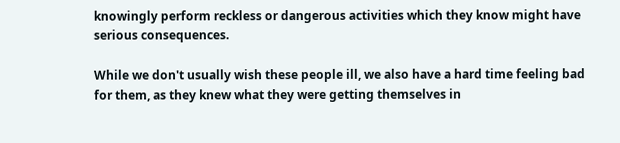knowingly perform reckless or dangerous activities which they know might have serious consequences.

While we don't usually wish these people ill, we also have a hard time feeling bad for them, as they knew what they were getting themselves in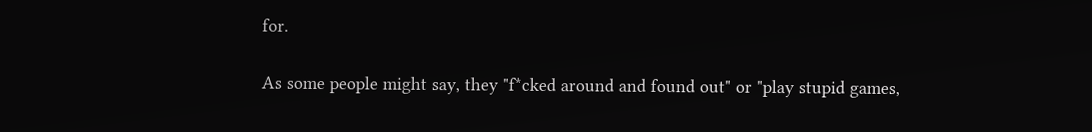for.

As some people might say, they "f*cked around and found out" or "play stupid games,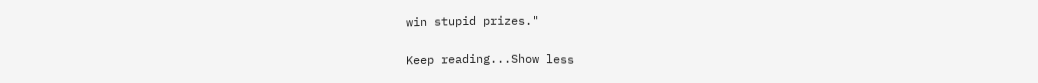win stupid prizes."

Keep reading...Show less